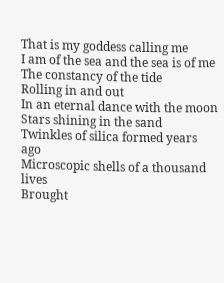That is my goddess calling me
I am of the sea and the sea is of me
The constancy of the tide
Rolling in and out
In an eternal dance with the moon
Stars shining in the sand
Twinkles of silica formed years ago
Microscopic shells of a thousand lives
Brought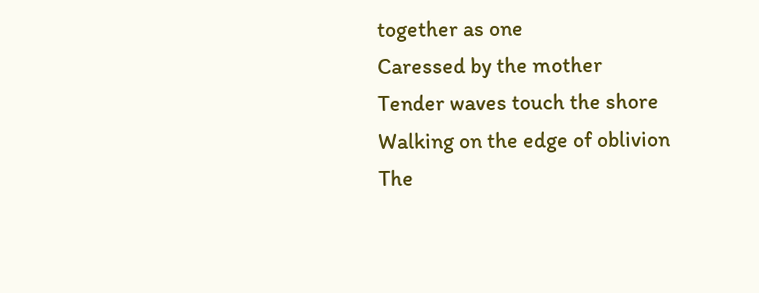together as one
Caressed by the mother
Tender waves touch the shore
Walking on the edge of oblivion
The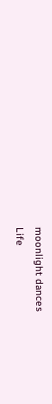moonlight dances
Life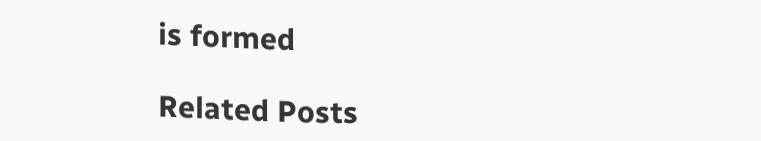is formed

Related Posts